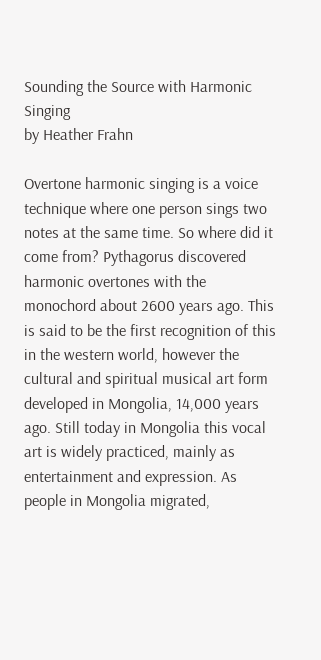Sounding the Source with Harmonic Singing
by Heather Frahn

Overtone harmonic singing is a voice technique where one person sings two notes at the same time. So where did it come from? Pythagorus discovered harmonic overtones with the monochord about 2600 years ago. This is said to be the first recognition of this in the western world, however the cultural and spiritual musical art form developed in Mongolia, 14,000 years ago. Still today in Mongolia this vocal art is widely practiced, mainly as entertainment and expression. As people in Mongolia migrated,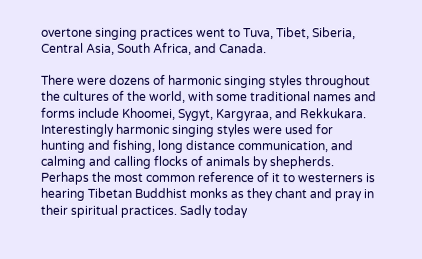overtone singing practices went to Tuva, Tibet, Siberia, Central Asia, South Africa, and Canada.

There were dozens of harmonic singing styles throughout the cultures of the world, with some traditional names and forms include Khoomei, Sygyt, Kargyraa, and Rekkukara. Interestingly harmonic singing styles were used for hunting and fishing, long distance communication, and calming and calling flocks of animals by shepherds. Perhaps the most common reference of it to westerners is hearing Tibetan Buddhist monks as they chant and pray in their spiritual practices. Sadly today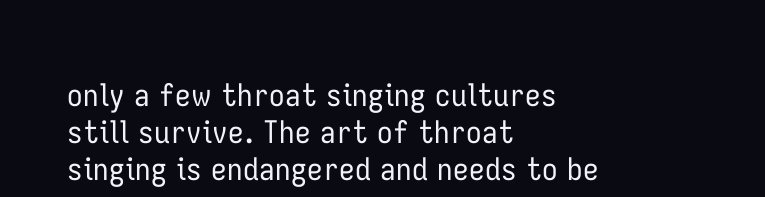only a few throat singing cultures still survive. The art of throat singing is endangered and needs to be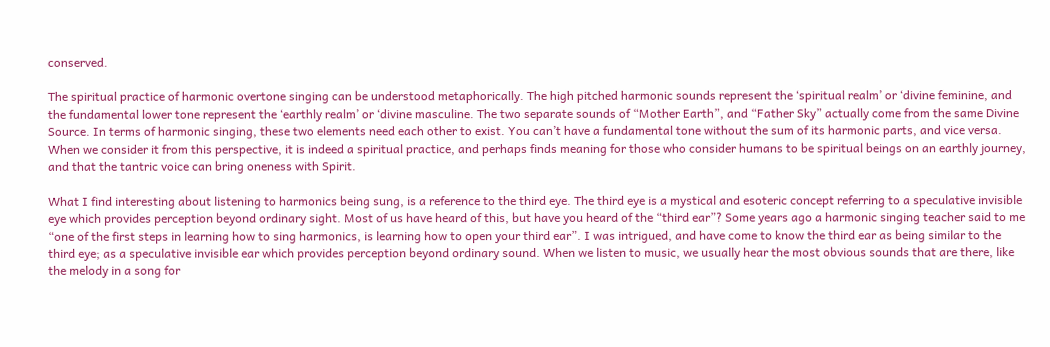conserved.

The spiritual practice of harmonic overtone singing can be understood metaphorically. The high pitched harmonic sounds represent the ‘spiritual realm’ or ‘divine feminine, and the fundamental lower tone represent the ‘earthly realm’ or ‘divine masculine. The two separate sounds of “Mother Earth”, and “Father Sky” actually come from the same Divine Source. In terms of harmonic singing, these two elements need each other to exist. You can’t have a fundamental tone without the sum of its harmonic parts, and vice versa. When we consider it from this perspective, it is indeed a spiritual practice, and perhaps finds meaning for those who consider humans to be spiritual beings on an earthly journey, and that the tantric voice can bring oneness with Spirit.

What I find interesting about listening to harmonics being sung, is a reference to the third eye. The third eye is a mystical and esoteric concept referring to a speculative invisible eye which provides perception beyond ordinary sight. Most of us have heard of this, but have you heard of the “third ear”? Some years ago a harmonic singing teacher said to me “one of the first steps in learning how to sing harmonics, is learning how to open your third ear”. I was intrigued, and have come to know the third ear as being similar to the third eye; as a speculative invisible ear which provides perception beyond ordinary sound. When we listen to music, we usually hear the most obvious sounds that are there, like the melody in a song for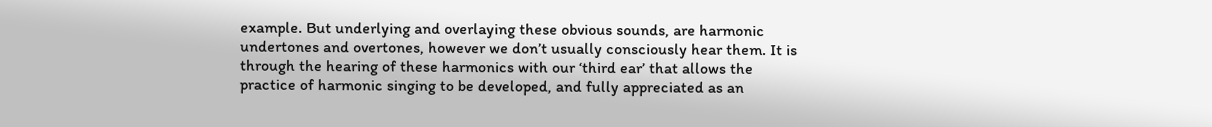example. But underlying and overlaying these obvious sounds, are harmonic undertones and overtones, however we don’t usually consciously hear them. It is through the hearing of these harmonics with our ‘third ear’ that allows the practice of harmonic singing to be developed, and fully appreciated as an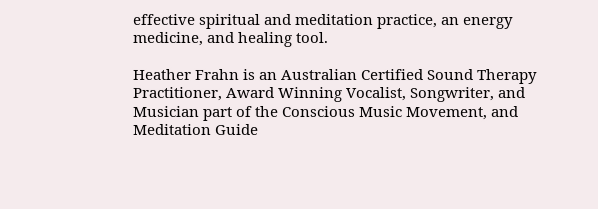effective spiritual and meditation practice, an energy medicine, and healing tool.

Heather Frahn is an Australian Certified Sound Therapy Practitioner, Award Winning Vocalist, Songwriter, and Musician part of the Conscious Music Movement, and Meditation Guide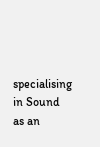specialising in Sound as an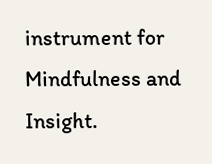instrument for Mindfulness and Insight.